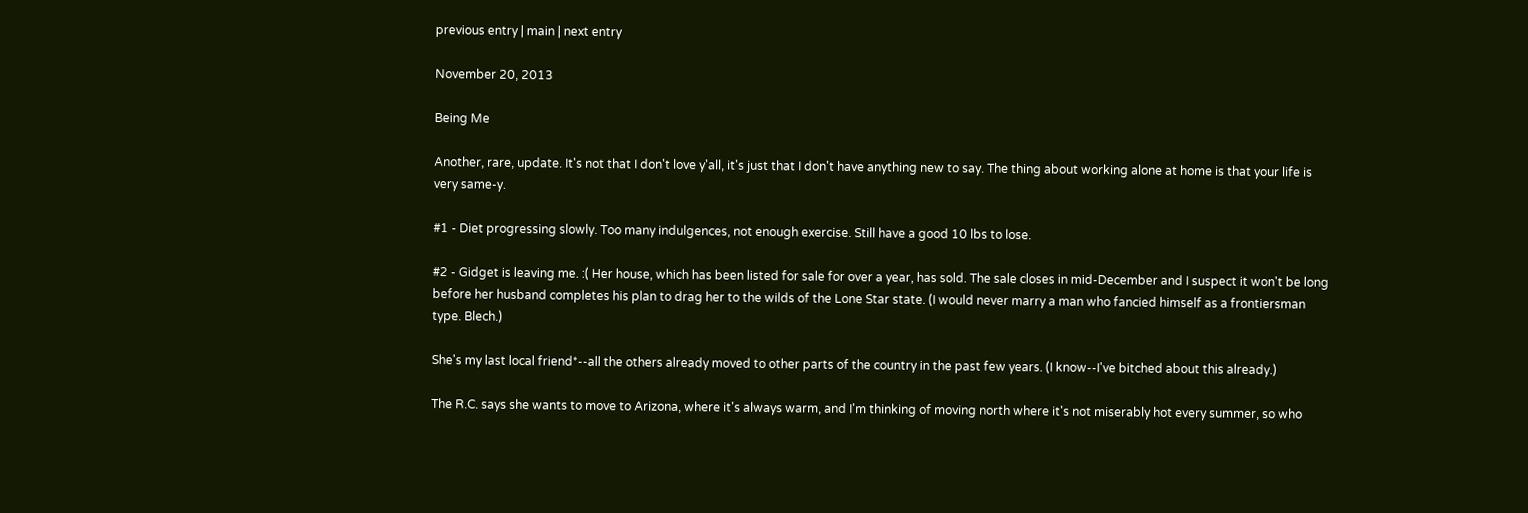previous entry | main | next entry

November 20, 2013

Being Me

Another, rare, update. It's not that I don't love y'all, it's just that I don't have anything new to say. The thing about working alone at home is that your life is very same-y.

#1 - Diet progressing slowly. Too many indulgences, not enough exercise. Still have a good 10 lbs to lose.

#2 - Gidget is leaving me. :( Her house, which has been listed for sale for over a year, has sold. The sale closes in mid-December and I suspect it won't be long before her husband completes his plan to drag her to the wilds of the Lone Star state. (I would never marry a man who fancied himself as a frontiersman type. Blech.)

She's my last local friend*--all the others already moved to other parts of the country in the past few years. (I know--I've bitched about this already.)

The R.C. says she wants to move to Arizona, where it's always warm, and I'm thinking of moving north where it's not miserably hot every summer, so who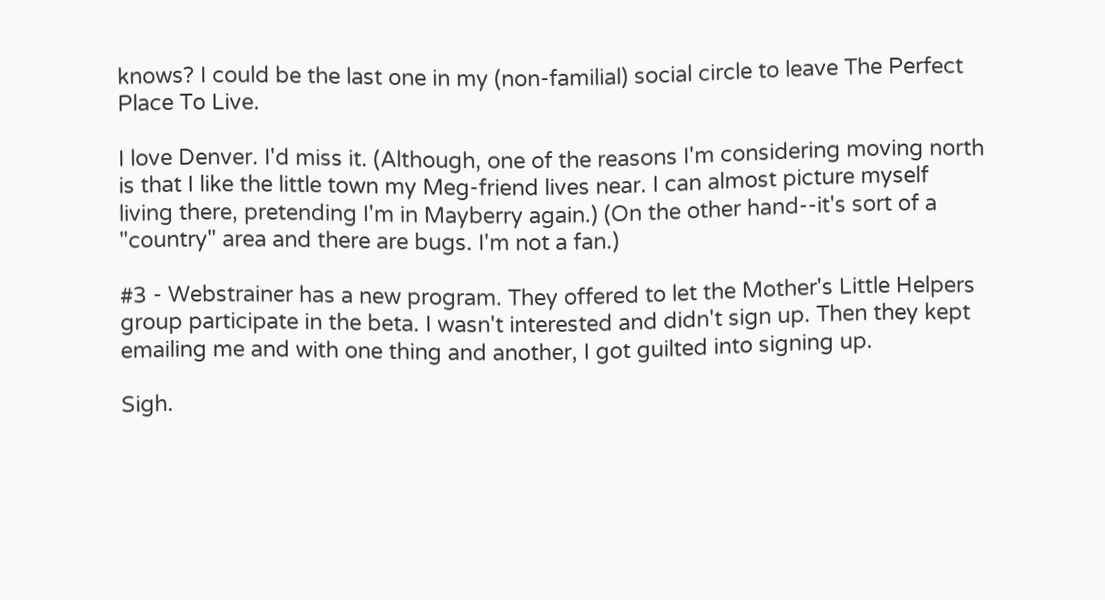knows? I could be the last one in my (non-familial) social circle to leave The Perfect Place To Live.

I love Denver. I'd miss it. (Although, one of the reasons I'm considering moving north is that I like the little town my Meg-friend lives near. I can almost picture myself living there, pretending I'm in Mayberry again.) (On the other hand--it's sort of a "country" area and there are bugs. I'm not a fan.)

#3 - Webstrainer has a new program. They offered to let the Mother's Little Helpers group participate in the beta. I wasn't interested and didn't sign up. Then they kept emailing me and with one thing and another, I got guilted into signing up.

Sigh.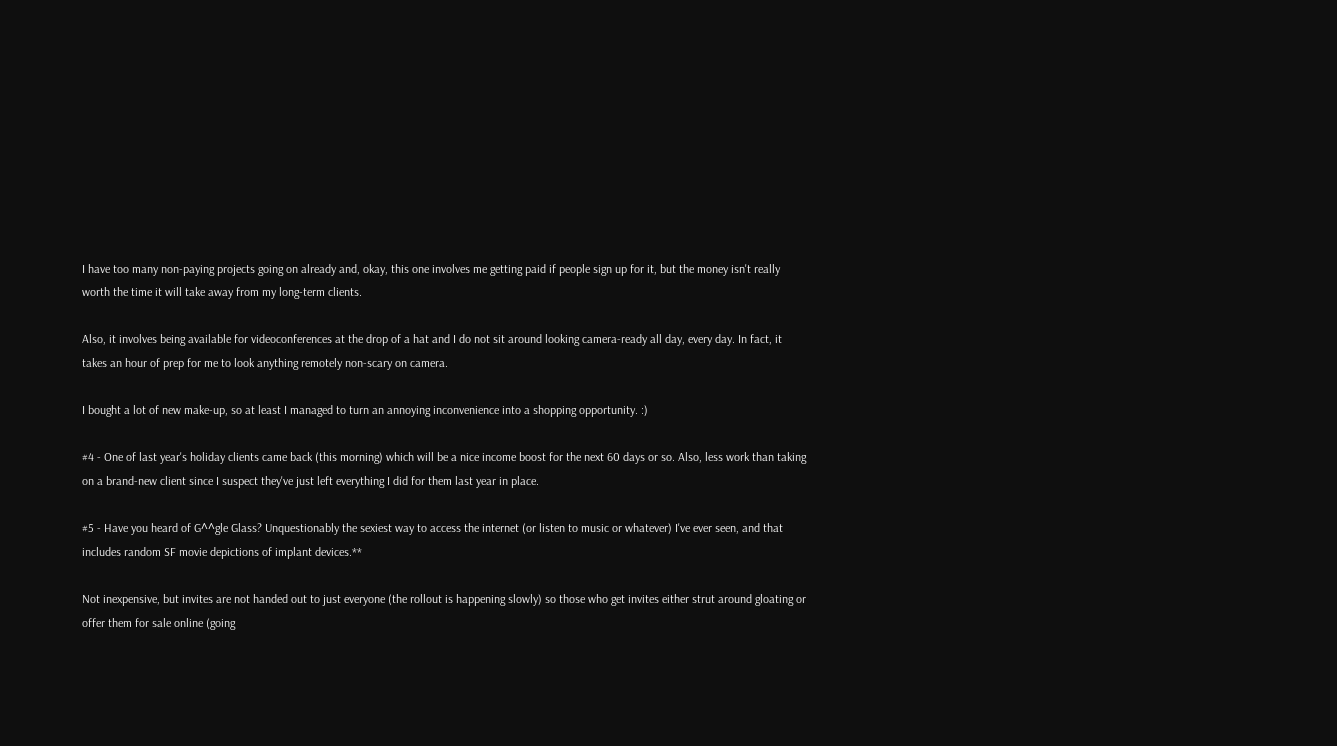I have too many non-paying projects going on already and, okay, this one involves me getting paid if people sign up for it, but the money isn't really worth the time it will take away from my long-term clients.

Also, it involves being available for videoconferences at the drop of a hat and I do not sit around looking camera-ready all day, every day. In fact, it takes an hour of prep for me to look anything remotely non-scary on camera.

I bought a lot of new make-up, so at least I managed to turn an annoying inconvenience into a shopping opportunity. :)

#4 - One of last year's holiday clients came back (this morning) which will be a nice income boost for the next 60 days or so. Also, less work than taking on a brand-new client since I suspect they've just left everything I did for them last year in place.

#5 - Have you heard of G^^gle Glass? Unquestionably the sexiest way to access the internet (or listen to music or whatever) I've ever seen, and that includes random SF movie depictions of implant devices.**

Not inexpensive, but invites are not handed out to just everyone (the rollout is happening slowly) so those who get invites either strut around gloating or offer them for sale online (going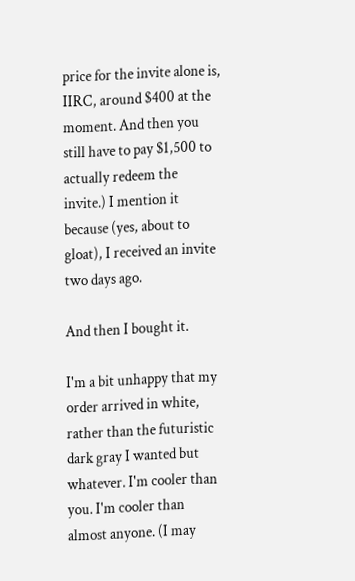price for the invite alone is, IIRC, around $400 at the moment. And then you still have to pay $1,500 to actually redeem the invite.) I mention it because (yes, about to gloat), I received an invite two days ago.

And then I bought it.

I'm a bit unhappy that my order arrived in white, rather than the futuristic dark gray I wanted but whatever. I'm cooler than you. I'm cooler than almost anyone. (I may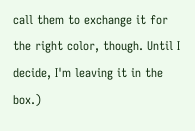call them to exchange it for the right color, though. Until I decide, I'm leaving it in the box.)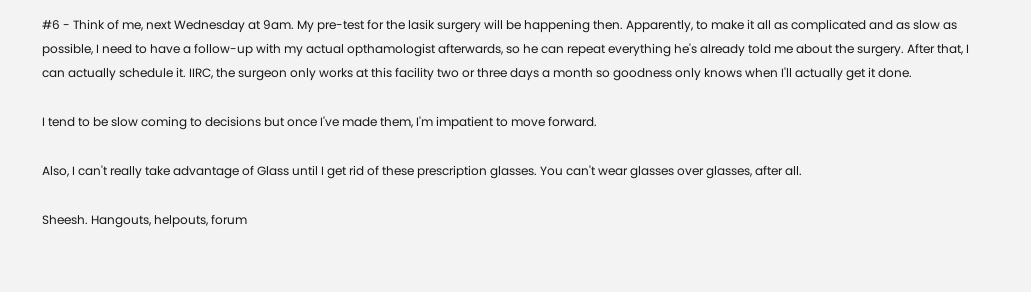#6 - Think of me, next Wednesday at 9am. My pre-test for the lasik surgery will be happening then. Apparently, to make it all as complicated and as slow as possible, I need to have a follow-up with my actual opthamologist afterwards, so he can repeat everything he's already told me about the surgery. After that, I can actually schedule it. IIRC, the surgeon only works at this facility two or three days a month so goodness only knows when I'll actually get it done.

I tend to be slow coming to decisions but once I've made them, I'm impatient to move forward.

Also, I can't really take advantage of Glass until I get rid of these prescription glasses. You can't wear glasses over glasses, after all.

Sheesh. Hangouts, helpouts, forum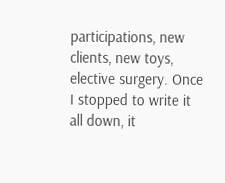participations, new clients, new toys, elective surgery. Once I stopped to write it all down, it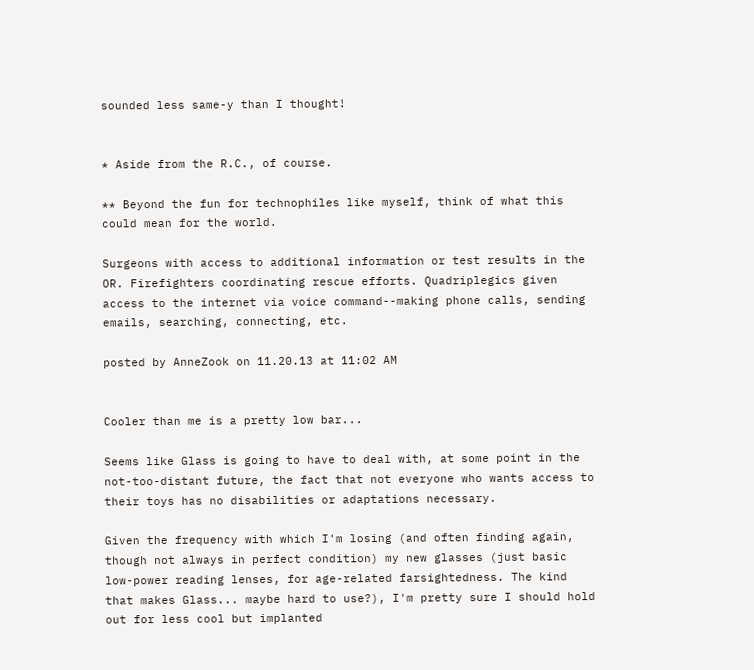sounded less same-y than I thought!


* Aside from the R.C., of course.

** Beyond the fun for technophiles like myself, think of what this could mean for the world.

Surgeons with access to additional information or test results in the OR. Firefighters coordinating rescue efforts. Quadriplegics given access to the internet via voice command--making phone calls, sending emails, searching, connecting, etc.

posted by AnneZook on 11.20.13 at 11:02 AM


Cooler than me is a pretty low bar...

Seems like Glass is going to have to deal with, at some point in the not-too-distant future, the fact that not everyone who wants access to their toys has no disabilities or adaptations necessary.

Given the frequency with which I'm losing (and often finding again, though not always in perfect condition) my new glasses (just basic low-power reading lenses, for age-related farsightedness. The kind that makes Glass... maybe hard to use?), I'm pretty sure I should hold out for less cool but implanted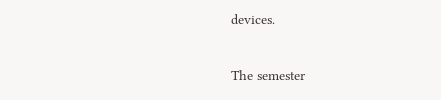devices.

The semester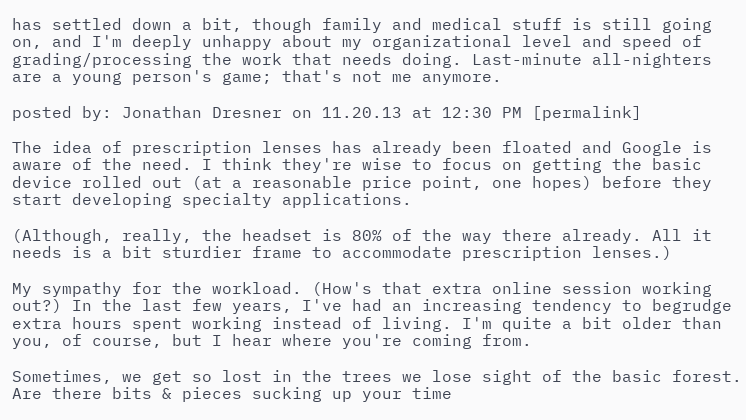has settled down a bit, though family and medical stuff is still going on, and I'm deeply unhappy about my organizational level and speed of grading/processing the work that needs doing. Last-minute all-nighters are a young person's game; that's not me anymore.

posted by: Jonathan Dresner on 11.20.13 at 12:30 PM [permalink]

The idea of prescription lenses has already been floated and Google is aware of the need. I think they're wise to focus on getting the basic device rolled out (at a reasonable price point, one hopes) before they start developing specialty applications.

(Although, really, the headset is 80% of the way there already. All it needs is a bit sturdier frame to accommodate prescription lenses.)

My sympathy for the workload. (How's that extra online session working out?) In the last few years, I've had an increasing tendency to begrudge extra hours spent working instead of living. I'm quite a bit older than you, of course, but I hear where you're coming from.

Sometimes, we get so lost in the trees we lose sight of the basic forest. Are there bits & pieces sucking up your time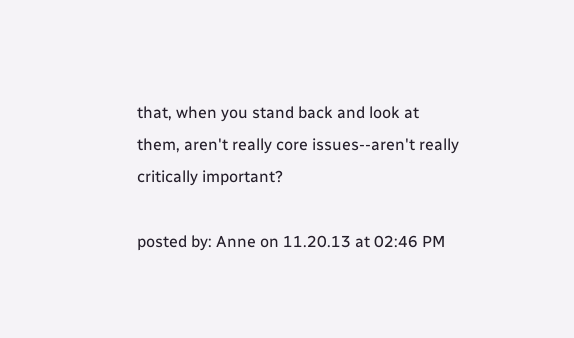that, when you stand back and look at them, aren't really core issues--aren't really critically important?

posted by: Anne on 11.20.13 at 02:46 PM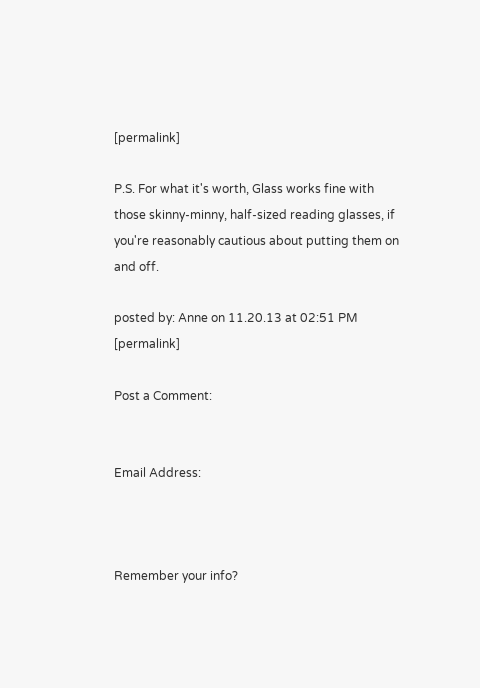[permalink]

P.S. For what it's worth, Glass works fine with those skinny-minny, half-sized reading glasses, if you're reasonably cautious about putting them on and off.

posted by: Anne on 11.20.13 at 02:51 PM [permalink]

Post a Comment:


Email Address:



Remember your info?